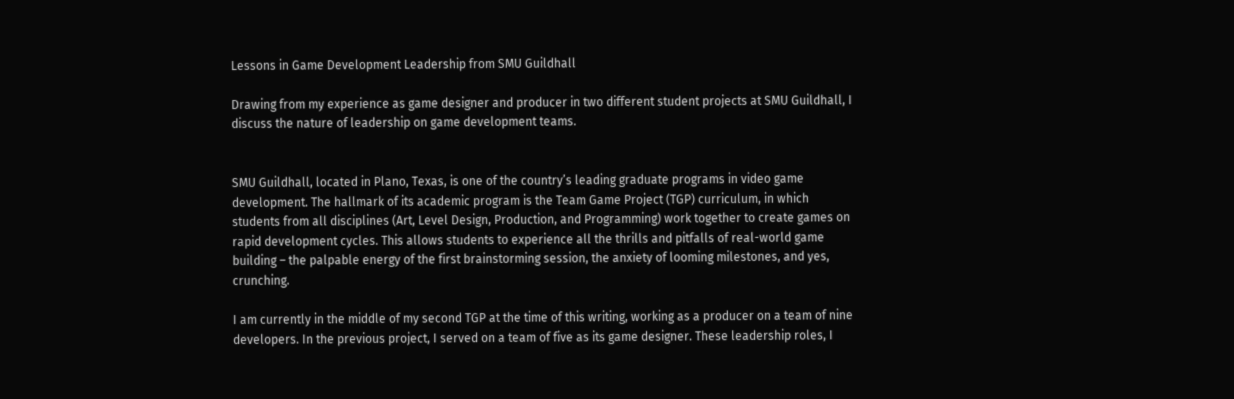Lessons in Game Development Leadership from SMU Guildhall

Drawing from my experience as game designer and producer in two different student projects at SMU Guildhall, I discuss the nature of leadership on game development teams.


SMU Guildhall, located in Plano, Texas, is one of the country’s leading graduate programs in video game development. The hallmark of its academic program is the Team Game Project (TGP) curriculum, in which students from all disciplines (Art, Level Design, Production, and Programming) work together to create games on rapid development cycles. This allows students to experience all the thrills and pitfalls of real-world game building – the palpable energy of the first brainstorming session, the anxiety of looming milestones, and yes, crunching.

I am currently in the middle of my second TGP at the time of this writing, working as a producer on a team of nine developers. In the previous project, I served on a team of five as its game designer. These leadership roles, I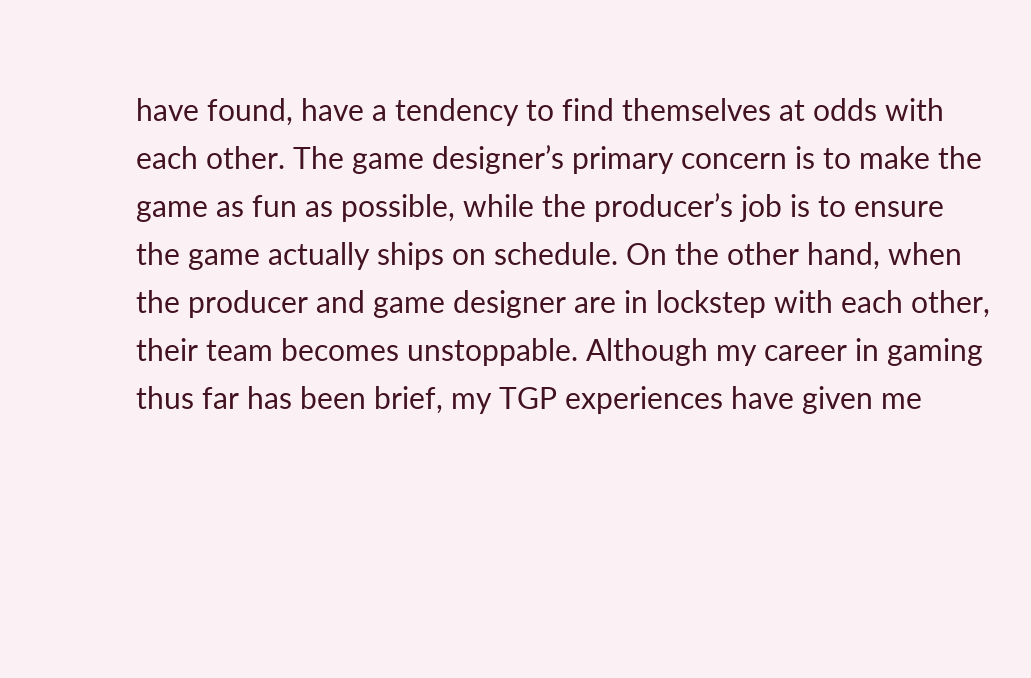have found, have a tendency to find themselves at odds with each other. The game designer’s primary concern is to make the game as fun as possible, while the producer’s job is to ensure the game actually ships on schedule. On the other hand, when the producer and game designer are in lockstep with each other, their team becomes unstoppable. Although my career in gaming thus far has been brief, my TGP experiences have given me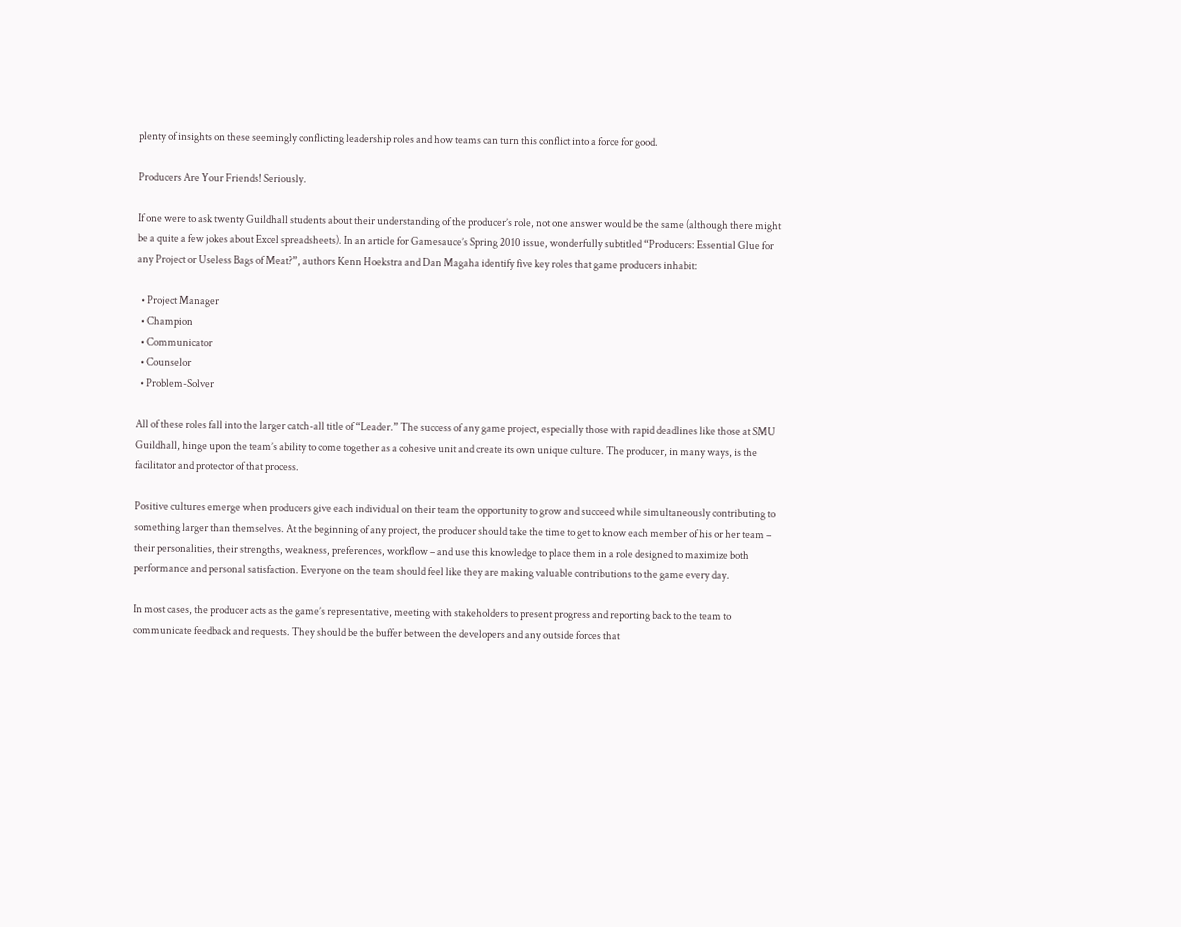plenty of insights on these seemingly conflicting leadership roles and how teams can turn this conflict into a force for good.

Producers Are Your Friends! Seriously.

If one were to ask twenty Guildhall students about their understanding of the producer’s role, not one answer would be the same (although there might be a quite a few jokes about Excel spreadsheets). In an article for Gamesauce’s Spring 2010 issue, wonderfully subtitled “Producers: Essential Glue for any Project or Useless Bags of Meat?”, authors Kenn Hoekstra and Dan Magaha identify five key roles that game producers inhabit:

  • Project Manager
  • Champion
  • Communicator
  • Counselor
  • Problem-Solver

All of these roles fall into the larger catch-all title of “Leader.” The success of any game project, especially those with rapid deadlines like those at SMU Guildhall, hinge upon the team’s ability to come together as a cohesive unit and create its own unique culture. The producer, in many ways, is the facilitator and protector of that process.

Positive cultures emerge when producers give each individual on their team the opportunity to grow and succeed while simultaneously contributing to something larger than themselves. At the beginning of any project, the producer should take the time to get to know each member of his or her team – their personalities, their strengths, weakness, preferences, workflow – and use this knowledge to place them in a role designed to maximize both performance and personal satisfaction. Everyone on the team should feel like they are making valuable contributions to the game every day.

In most cases, the producer acts as the game’s representative, meeting with stakeholders to present progress and reporting back to the team to communicate feedback and requests. They should be the buffer between the developers and any outside forces that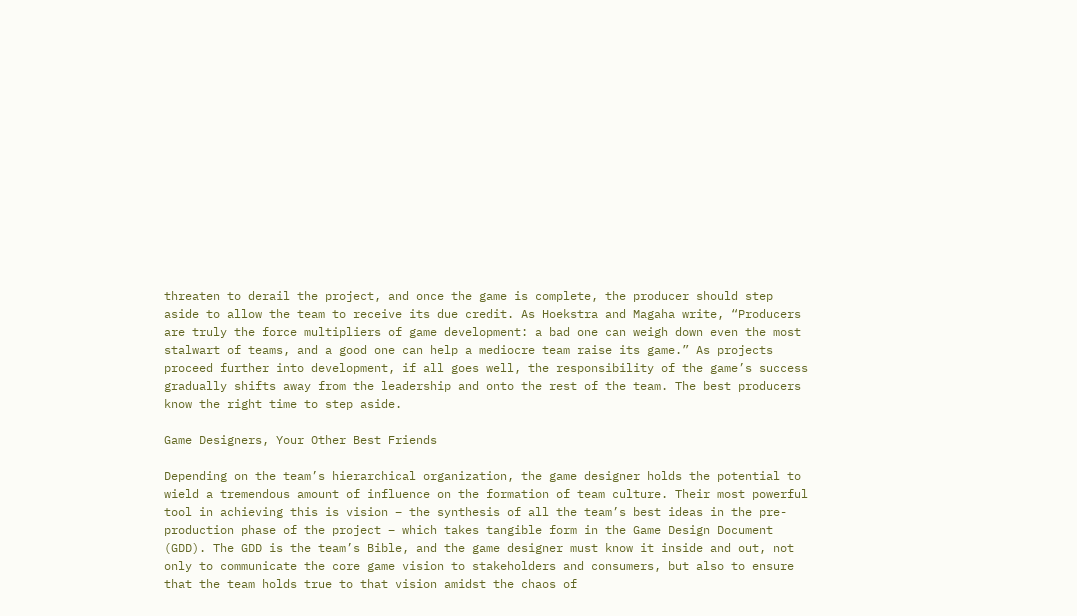threaten to derail the project, and once the game is complete, the producer should step aside to allow the team to receive its due credit. As Hoekstra and Magaha write, “Producers are truly the force multipliers of game development: a bad one can weigh down even the most stalwart of teams, and a good one can help a mediocre team raise its game.” As projects proceed further into development, if all goes well, the responsibility of the game’s success gradually shifts away from the leadership and onto the rest of the team. The best producers know the right time to step aside.

Game Designers, Your Other Best Friends

Depending on the team’s hierarchical organization, the game designer holds the potential to wield a tremendous amount of influence on the formation of team culture. Their most powerful tool in achieving this is vision – the synthesis of all the team’s best ideas in the pre-production phase of the project – which takes tangible form in the Game Design Document (GDD). The GDD is the team’s Bible, and the game designer must know it inside and out, not only to communicate the core game vision to stakeholders and consumers, but also to ensure that the team holds true to that vision amidst the chaos of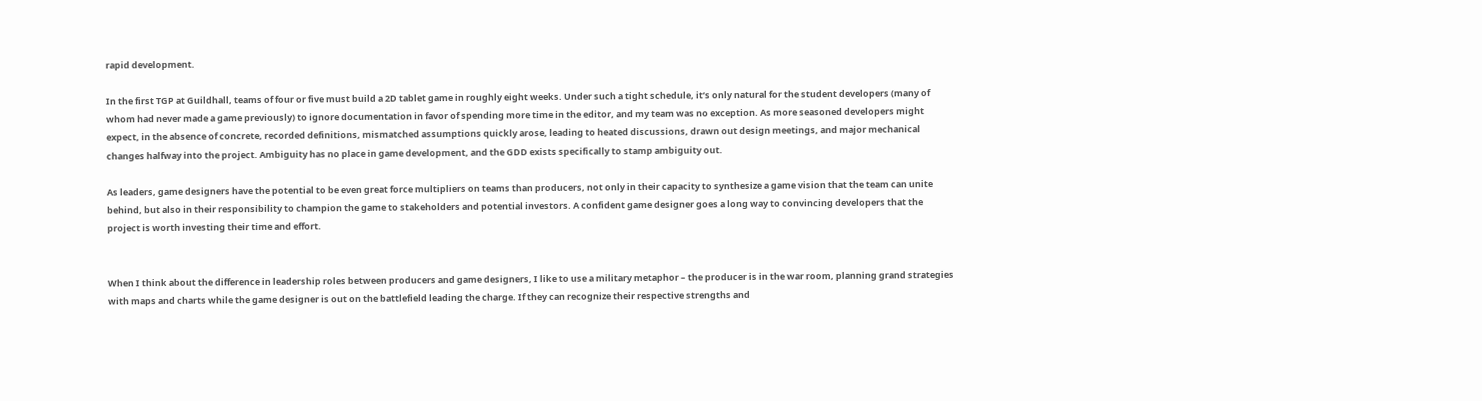rapid development.

In the first TGP at Guildhall, teams of four or five must build a 2D tablet game in roughly eight weeks. Under such a tight schedule, it’s only natural for the student developers (many of whom had never made a game previously) to ignore documentation in favor of spending more time in the editor, and my team was no exception. As more seasoned developers might expect, in the absence of concrete, recorded definitions, mismatched assumptions quickly arose, leading to heated discussions, drawn out design meetings, and major mechanical changes halfway into the project. Ambiguity has no place in game development, and the GDD exists specifically to stamp ambiguity out.

As leaders, game designers have the potential to be even great force multipliers on teams than producers, not only in their capacity to synthesize a game vision that the team can unite behind, but also in their responsibility to champion the game to stakeholders and potential investors. A confident game designer goes a long way to convincing developers that the project is worth investing their time and effort.


When I think about the difference in leadership roles between producers and game designers, I like to use a military metaphor – the producer is in the war room, planning grand strategies with maps and charts while the game designer is out on the battlefield leading the charge. If they can recognize their respective strengths and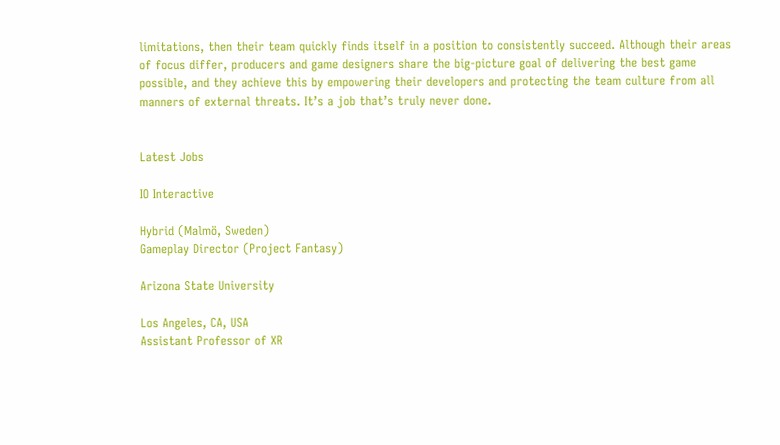limitations, then their team quickly finds itself in a position to consistently succeed. Although their areas of focus differ, producers and game designers share the big-picture goal of delivering the best game possible, and they achieve this by empowering their developers and protecting the team culture from all manners of external threats. It’s a job that’s truly never done.


Latest Jobs

IO Interactive

Hybrid (Malmö, Sweden)
Gameplay Director (Project Fantasy)

Arizona State University

Los Angeles, CA, USA
Assistant Professor of XR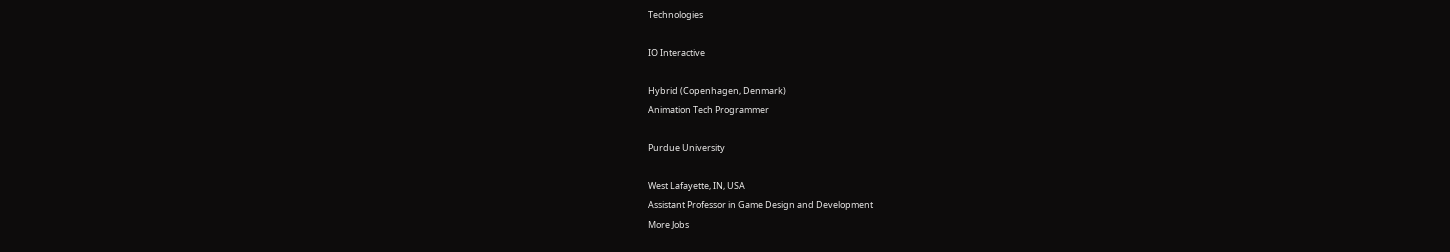Technologies

IO Interactive

Hybrid (Copenhagen, Denmark)
Animation Tech Programmer

Purdue University

West Lafayette, IN, USA
Assistant Professor in Game Design and Development
More Jobs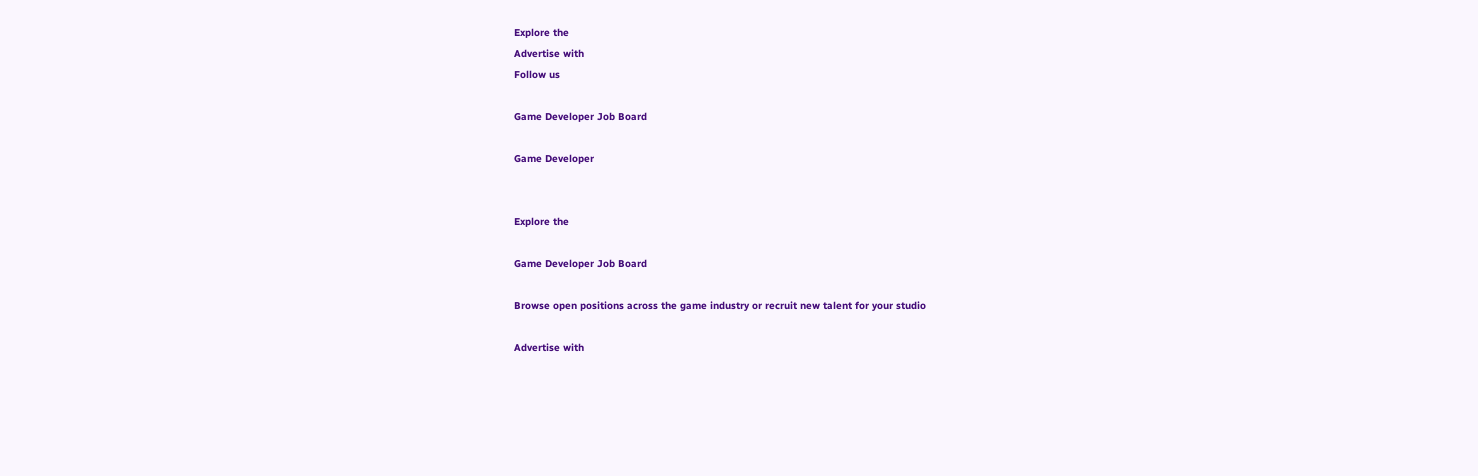Explore the
Advertise with
Follow us

Game Developer Job Board

Game Developer


Explore the

Game Developer Job Board

Browse open positions across the game industry or recruit new talent for your studio

Advertise with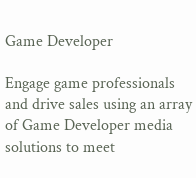Game Developer

Engage game professionals and drive sales using an array of Game Developer media solutions to meet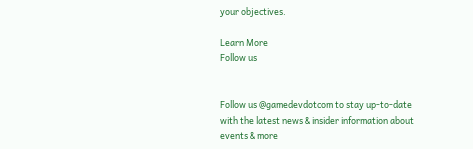your objectives.

Learn More
Follow us


Follow us @gamedevdotcom to stay up-to-date with the latest news & insider information about events & more